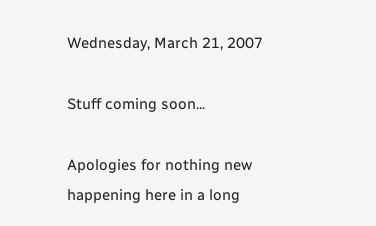Wednesday, March 21, 2007

Stuff coming soon...

Apologies for nothing new happening here in a long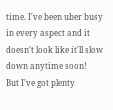time. I've been uber busy in every aspect and it doesn't look like it'll slow down anytime soon!  But I've got plenty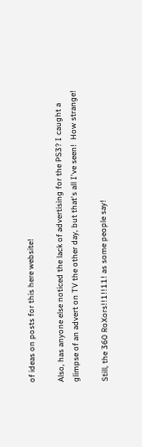of ideas on posts for this here website!

Also, has anyone else noticed the lack of advertising for the PS3? I caught a glimpse of an advert on TV the other day, but that's all I've seen!  How strange!

Still, the 360 RoXors!!1!!11! as some people say!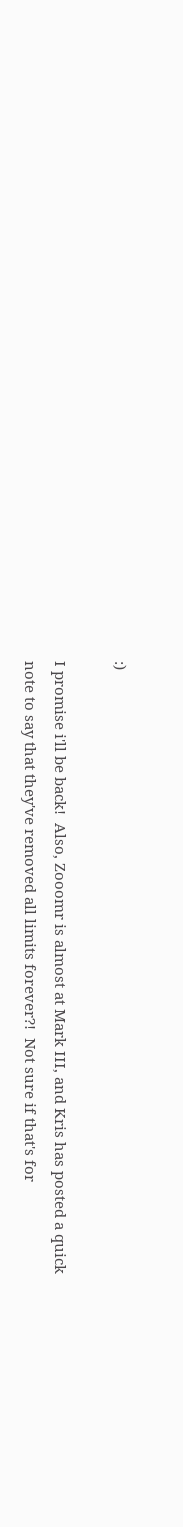:)

I promise i'll be back!  Also, Zooomr is almost at Mark III, and Kris has posted a quick note to say that they've removed all limits forever?!  Not sure if that's for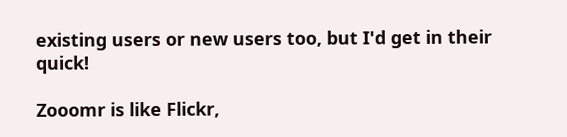existing users or new users too, but I'd get in their quick!

Zooomr is like Flickr,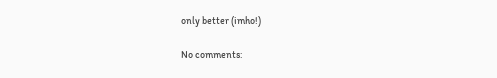only better (imho!)

No comments: